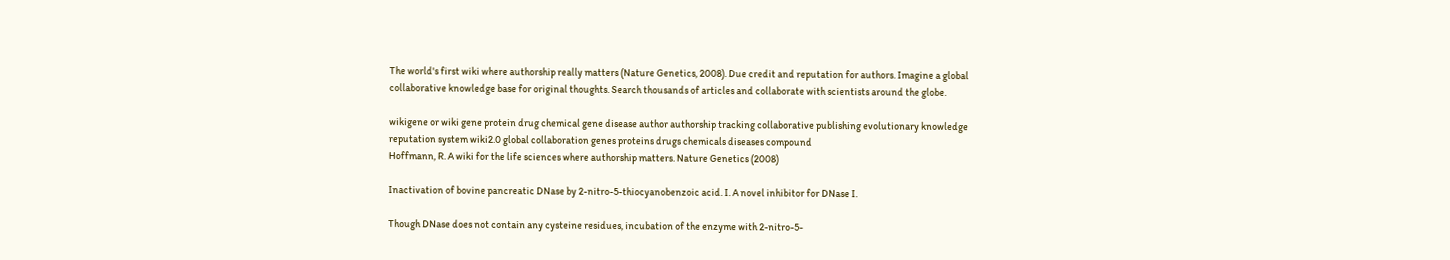The world's first wiki where authorship really matters (Nature Genetics, 2008). Due credit and reputation for authors. Imagine a global collaborative knowledge base for original thoughts. Search thousands of articles and collaborate with scientists around the globe.

wikigene or wiki gene protein drug chemical gene disease author authorship tracking collaborative publishing evolutionary knowledge reputation system wiki2.0 global collaboration genes proteins drugs chemicals diseases compound
Hoffmann, R. A wiki for the life sciences where authorship matters. Nature Genetics (2008)

Inactivation of bovine pancreatic DNase by 2-nitro-5-thiocyanobenzoic acid. I. A novel inhibitor for DNase I.

Though DNase does not contain any cysteine residues, incubation of the enzyme with 2-nitro-5-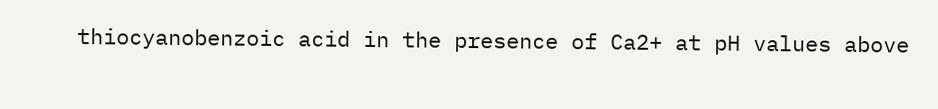thiocyanobenzoic acid in the presence of Ca2+ at pH values above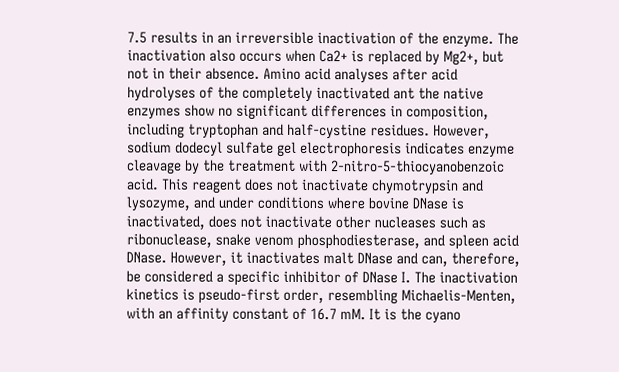7.5 results in an irreversible inactivation of the enzyme. The inactivation also occurs when Ca2+ is replaced by Mg2+, but not in their absence. Amino acid analyses after acid hydrolyses of the completely inactivated ant the native enzymes show no significant differences in composition, including tryptophan and half-cystine residues. However, sodium dodecyl sulfate gel electrophoresis indicates enzyme cleavage by the treatment with 2-nitro-5-thiocyanobenzoic acid. This reagent does not inactivate chymotrypsin and lysozyme, and under conditions where bovine DNase is inactivated, does not inactivate other nucleases such as ribonuclease, snake venom phosphodiesterase, and spleen acid DNase. However, it inactivates malt DNase and can, therefore, be considered a specific inhibitor of DNase I. The inactivation kinetics is pseudo-first order, resembling Michaelis-Menten, with an affinity constant of 16.7 mM. It is the cyano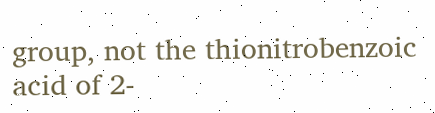group, not the thionitrobenzoic acid of 2-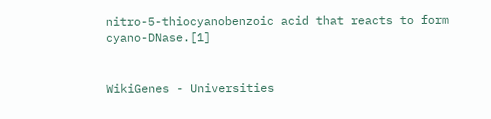nitro-5-thiocyanobenzoic acid that reacts to form cyano-DNase.[1]


WikiGenes - Universities